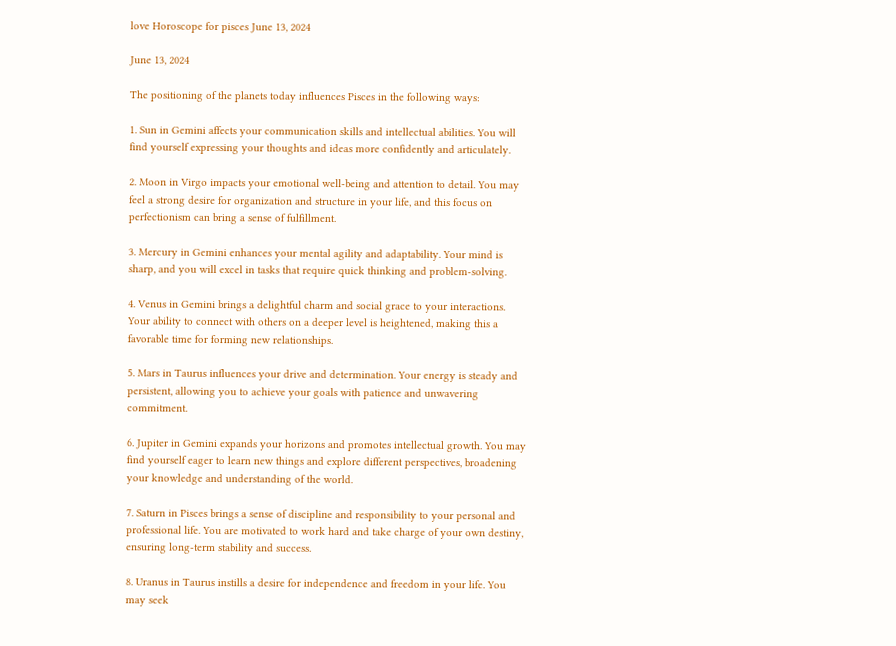love Horoscope for pisces June 13, 2024

June 13, 2024

The positioning of the planets today influences Pisces in the following ways:

1. Sun in Gemini affects your communication skills and intellectual abilities. You will find yourself expressing your thoughts and ideas more confidently and articulately.

2. Moon in Virgo impacts your emotional well-being and attention to detail. You may feel a strong desire for organization and structure in your life, and this focus on perfectionism can bring a sense of fulfillment.

3. Mercury in Gemini enhances your mental agility and adaptability. Your mind is sharp, and you will excel in tasks that require quick thinking and problem-solving.

4. Venus in Gemini brings a delightful charm and social grace to your interactions. Your ability to connect with others on a deeper level is heightened, making this a favorable time for forming new relationships.

5. Mars in Taurus influences your drive and determination. Your energy is steady and persistent, allowing you to achieve your goals with patience and unwavering commitment.

6. Jupiter in Gemini expands your horizons and promotes intellectual growth. You may find yourself eager to learn new things and explore different perspectives, broadening your knowledge and understanding of the world.

7. Saturn in Pisces brings a sense of discipline and responsibility to your personal and professional life. You are motivated to work hard and take charge of your own destiny, ensuring long-term stability and success.

8. Uranus in Taurus instills a desire for independence and freedom in your life. You may seek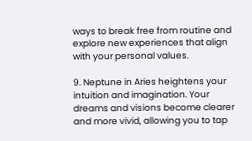ways to break free from routine and explore new experiences that align with your personal values.

9. Neptune in Aries heightens your intuition and imagination. Your dreams and visions become clearer and more vivid, allowing you to tap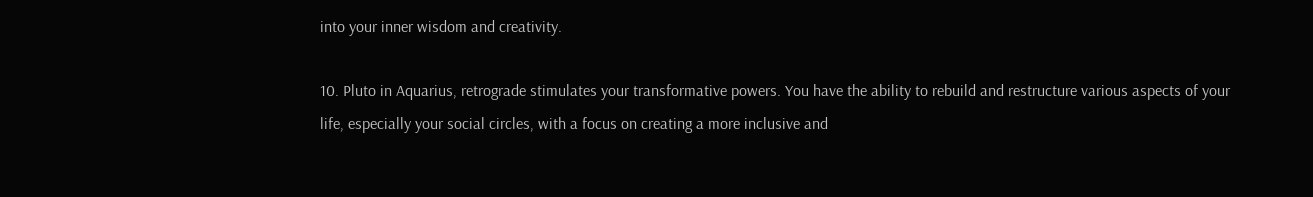into your inner wisdom and creativity.

10. Pluto in Aquarius, retrograde stimulates your transformative powers. You have the ability to rebuild and restructure various aspects of your life, especially your social circles, with a focus on creating a more inclusive and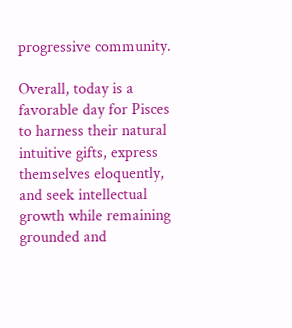progressive community.

Overall, today is a favorable day for Pisces to harness their natural intuitive gifts, express themselves eloquently, and seek intellectual growth while remaining grounded and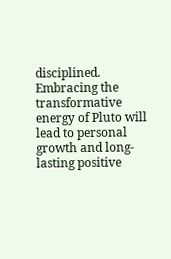disciplined. Embracing the transformative energy of Pluto will lead to personal growth and long-lasting positive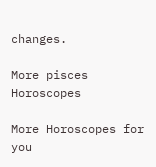changes.

More pisces Horoscopes

More Horoscopes for you